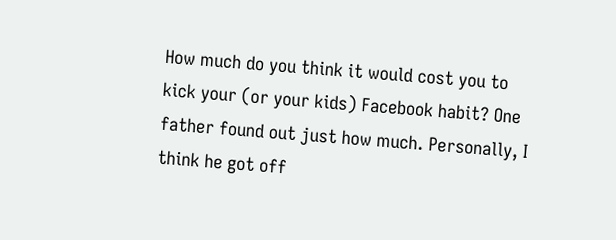How much do you think it would cost you to kick your (or your kids) Facebook habit? One father found out just how much. Personally, I think he got off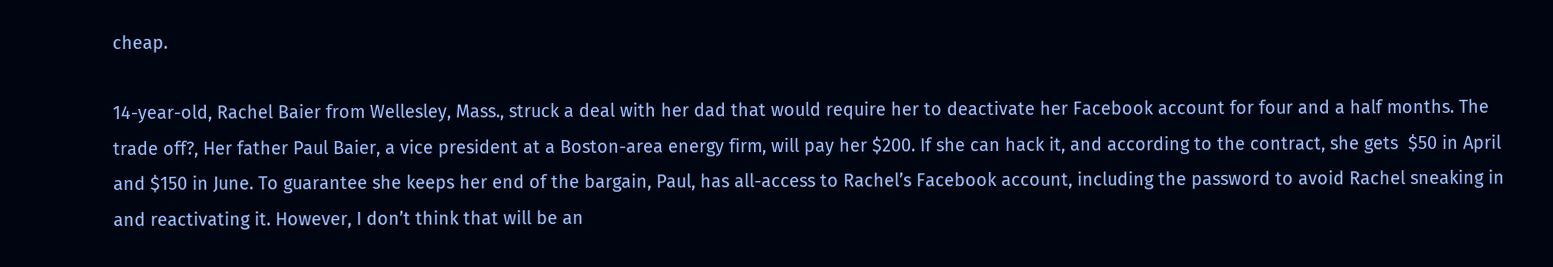cheap.

14-year-old, Rachel Baier from Wellesley, Mass., struck a deal with her dad that would require her to deactivate her Facebook account for four and a half months. The trade off?, Her father Paul Baier, a vice president at a Boston-area energy firm, will pay her $200. If she can hack it, and according to the contract, she gets  $50 in April and $150 in June. To guarantee she keeps her end of the bargain, Paul, has all-access to Rachel’s Facebook account, including the password to avoid Rachel sneaking in and reactivating it. However, I don’t think that will be an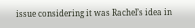issue considering it was Rachel’s idea in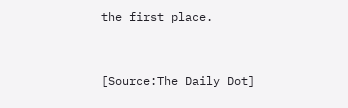the first place.


[Source:The Daily Dot]